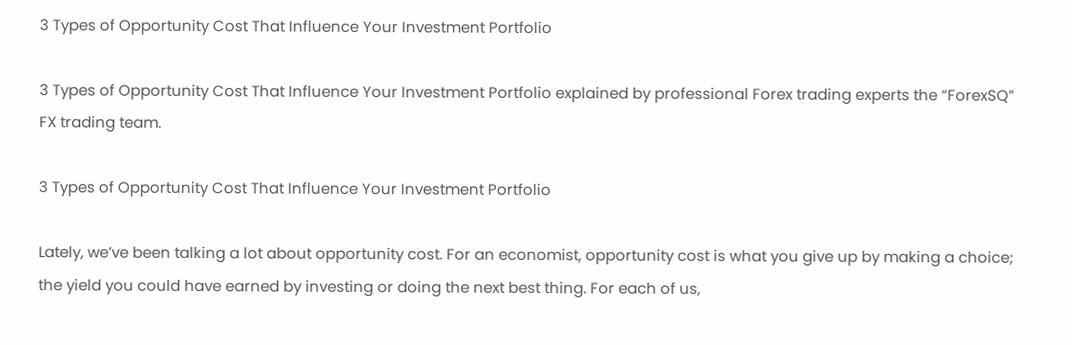3 Types of Opportunity Cost That Influence Your Investment Portfolio

3 Types of Opportunity Cost That Influence Your Investment Portfolio explained by professional Forex trading experts the “ForexSQ” FX trading team.

3 Types of Opportunity Cost That Influence Your Investment Portfolio

Lately, we’ve been talking a lot about opportunity cost. For an economist, opportunity cost is what you give up by making a choice; the yield you could have earned by investing or doing the next best thing. For each of us,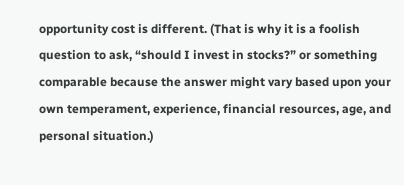opportunity cost is different. (That is why it is a foolish question to ask, “should I invest in stocks?” or something comparable because the answer might vary based upon your own temperament, experience, financial resources, age, and personal situation.)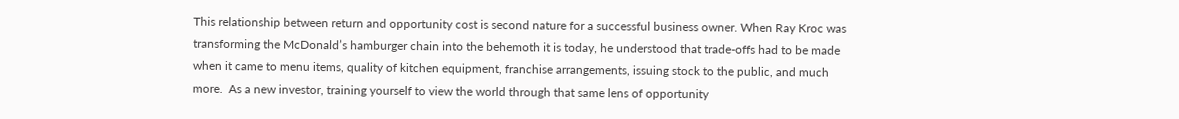This relationship between return and opportunity cost is second nature for a successful business owner. When Ray Kroc was transforming the McDonald’s hamburger chain into the behemoth it is today, he understood that trade-offs had to be made when it came to menu items, quality of kitchen equipment, franchise arrangements, issuing stock to the public, and much more.  As a new investor, training yourself to view the world through that same lens of opportunity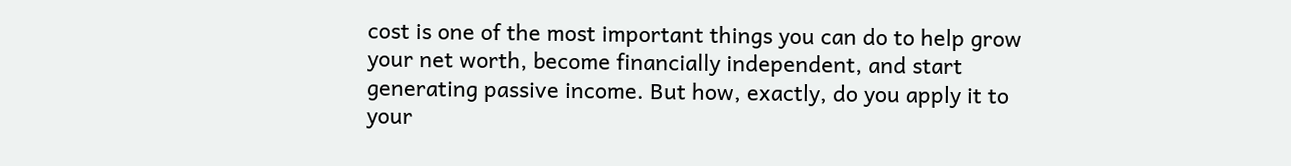cost is one of the most important things you can do to help grow your net worth, become financially independent, and start generating passive income. But how, exactly, do you apply it to your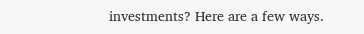investments? Here are a few ways.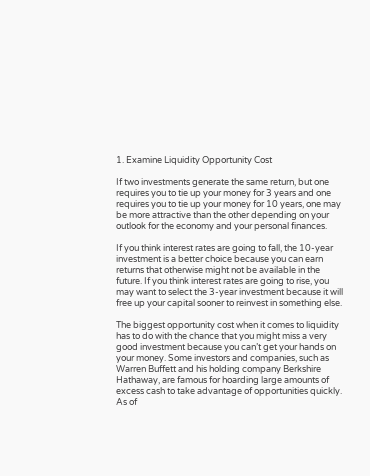1. Examine Liquidity Opportunity Cost

If two investments generate the same return, but one requires you to tie up your money for 3 years and one requires you to tie up your money for 10 years, one may be more attractive than the other depending on your outlook for the economy and your personal finances.

If you think interest rates are going to fall, the 10-year investment is a better choice because you can earn returns that otherwise might not be available in the future. If you think interest rates are going to rise, you may want to select the 3-year investment because it will free up your capital sooner to reinvest in something else.

The biggest opportunity cost when it comes to liquidity has to do with the chance that you might miss a very good investment because you can’t get your hands on your money. Some investors and companies, such as Warren Buffett and his holding company Berkshire Hathaway, are famous for hoarding large amounts of excess cash to take advantage of opportunities quickly. As of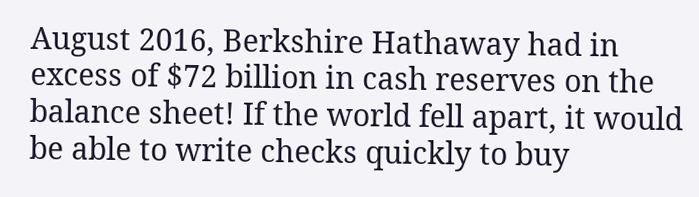August 2016, Berkshire Hathaway had in excess of $72 billion in cash reserves on the balance sheet! If the world fell apart, it would be able to write checks quickly to buy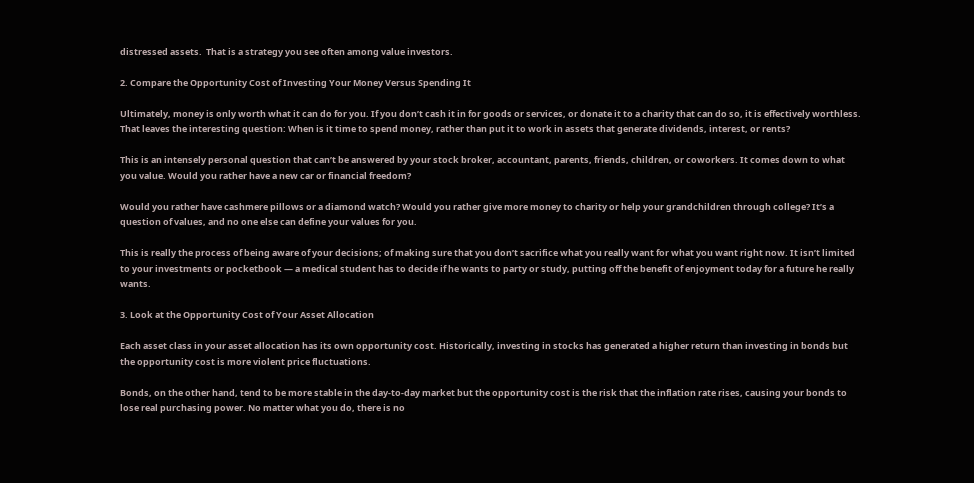distressed assets.  That is a strategy you see often among value investors.

2. Compare the Opportunity Cost of Investing Your Money Versus Spending It

Ultimately, money is only worth what it can do for you. If you don’t cash it in for goods or services, or donate it to a charity that can do so, it is effectively worthless. That leaves the interesting question: When is it time to spend money, rather than put it to work in assets that generate dividends, interest, or rents?

This is an intensely personal question that can’t be answered by your stock broker, accountant, parents, friends, children, or coworkers. It comes down to what you value. Would you rather have a new car or financial freedom?

Would you rather have cashmere pillows or a diamond watch? Would you rather give more money to charity or help your grandchildren through college? It’s a question of values, and no one else can define your values for you.

This is really the process of being aware of your decisions; of making sure that you don’t sacrifice what you really want for what you want right now. It isn’t limited to your investments or pocketbook — a medical student has to decide if he wants to party or study, putting off the benefit of enjoyment today for a future he really wants.

3. Look at the Opportunity Cost of Your Asset Allocation

Each asset class in your asset allocation has its own opportunity cost. Historically, investing in stocks has generated a higher return than investing in bonds but the opportunity cost is more violent price fluctuations.

Bonds, on the other hand, tend to be more stable in the day-to-day market but the opportunity cost is the risk that the inflation rate rises, causing your bonds to lose real purchasing power. No matter what you do, there is no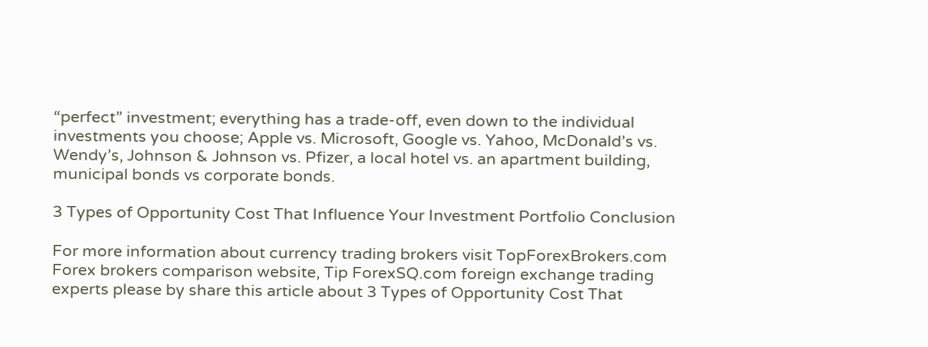“perfect” investment; everything has a trade-off, even down to the individual investments you choose; Apple vs. Microsoft, Google vs. Yahoo, McDonald’s vs. Wendy’s, Johnson & Johnson vs. Pfizer, a local hotel vs. an apartment building, municipal bonds vs corporate bonds.

3 Types of Opportunity Cost That Influence Your Investment Portfolio Conclusion

For more information about currency trading brokers visit TopForexBrokers.com Forex brokers comparison website, Tip ForexSQ.com foreign exchange trading experts please by share this article about 3 Types of Opportunity Cost That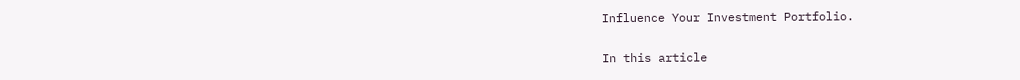Influence Your Investment Portfolio.

In this article